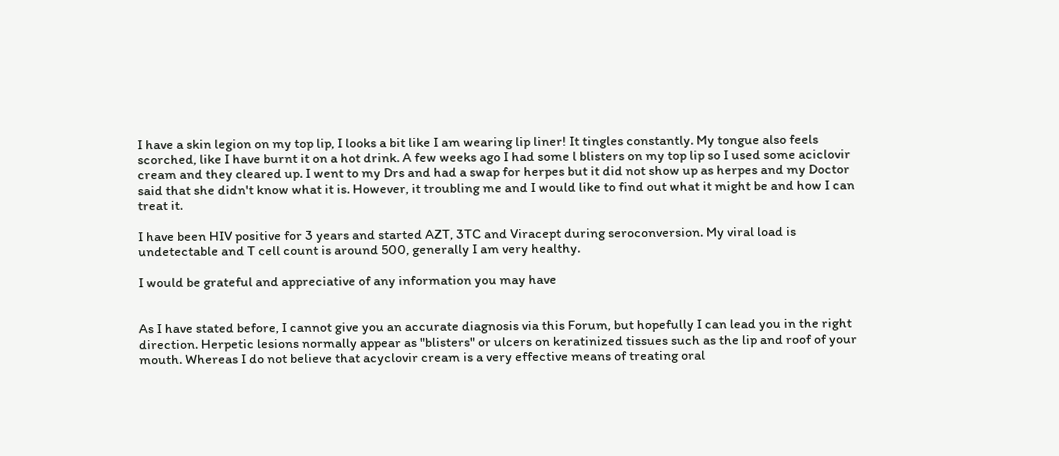I have a skin legion on my top lip, I looks a bit like I am wearing lip liner! It tingles constantly. My tongue also feels scorched, like I have burnt it on a hot drink. A few weeks ago I had some l blisters on my top lip so I used some aciclovir cream and they cleared up. I went to my Drs and had a swap for herpes but it did not show up as herpes and my Doctor said that she didn't know what it is. However, it troubling me and I would like to find out what it might be and how I can treat it.

I have been HIV positive for 3 years and started AZT, 3TC and Viracept during seroconversion. My viral load is undetectable and T cell count is around 500, generally I am very healthy.

I would be grateful and appreciative of any information you may have


As I have stated before, I cannot give you an accurate diagnosis via this Forum, but hopefully I can lead you in the right direction. Herpetic lesions normally appear as "blisters" or ulcers on keratinized tissues such as the lip and roof of your mouth. Whereas I do not believe that acyclovir cream is a very effective means of treating oral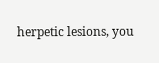herpetic lesions, you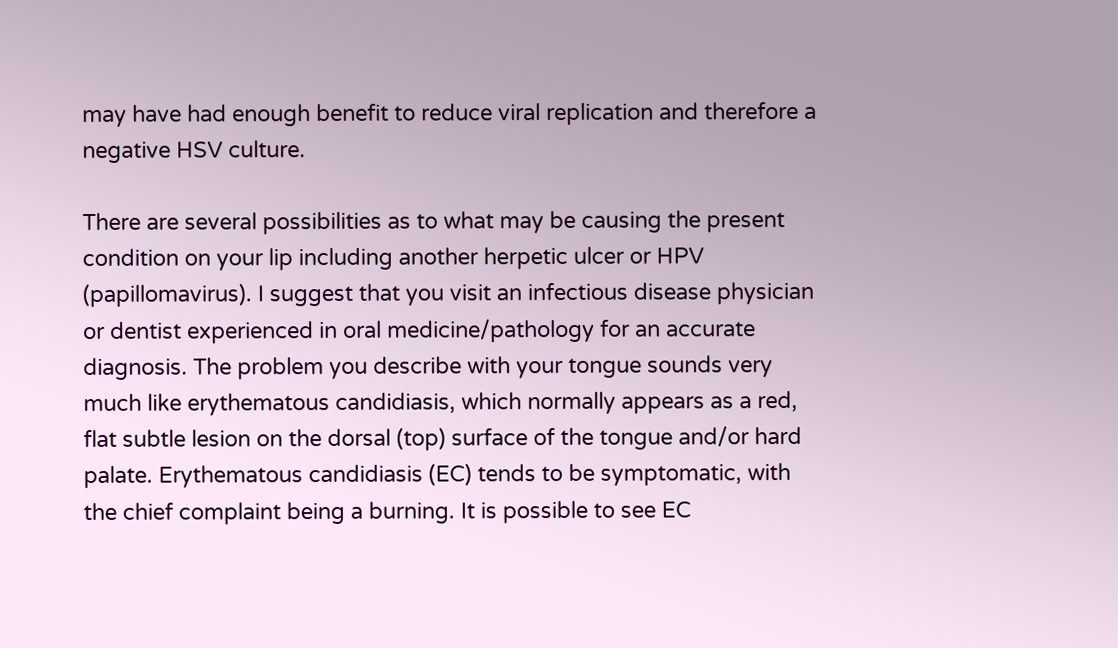may have had enough benefit to reduce viral replication and therefore a negative HSV culture.

There are several possibilities as to what may be causing the present condition on your lip including another herpetic ulcer or HPV (papillomavirus). I suggest that you visit an infectious disease physician or dentist experienced in oral medicine/pathology for an accurate diagnosis. The problem you describe with your tongue sounds very much like erythematous candidiasis, which normally appears as a red, flat subtle lesion on the dorsal (top) surface of the tongue and/or hard palate. Erythematous candidiasis (EC) tends to be symptomatic, with the chief complaint being a burning. It is possible to see EC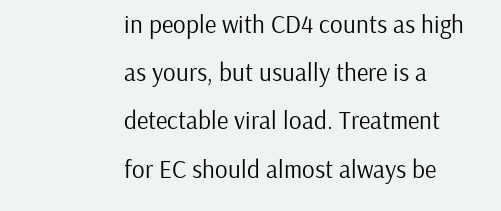in people with CD4 counts as high as yours, but usually there is a detectable viral load. Treatment for EC should almost always be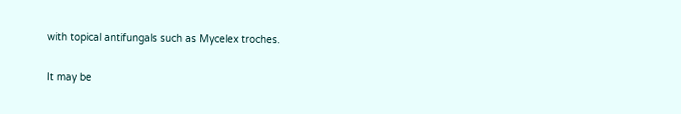with topical antifungals such as Mycelex troches.

It may be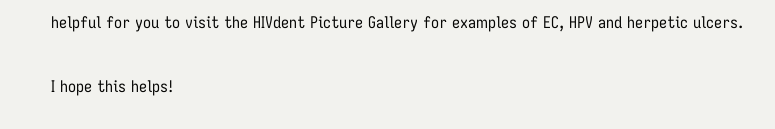helpful for you to visit the HIVdent Picture Gallery for examples of EC, HPV and herpetic ulcers.

I hope this helps!